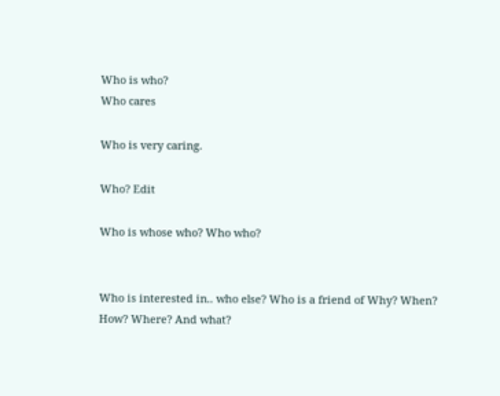Who is who?
Who cares

Who is very caring.

Who? Edit

Who is whose who? Who who?


Who is interested in.. who else? Who is a friend of Why? When? How? Where? And what?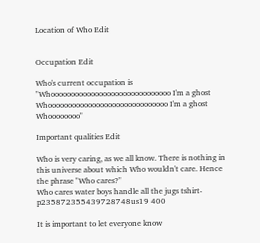Location of Who Edit


Occupation Edit

Who's current occupation is "Whoooooooooooooooooooooooooooooo I'm a ghost Whoooooooooooooooooooooooooooooo I'm a ghost Whoooooooo"

Important qualities Edit

Who is very caring, as we all know. There is nothing in this universe about which Who wouldn't care. Hence the phrase "Who cares?"
Who cares water boys handle all the jugs tshirt-p235872355439728748us19 400

It is important to let everyone know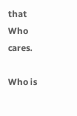that Who cares.

Who is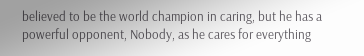believed to be the world champion in caring, but he has a powerful opponent, Nobody, as he cares for everything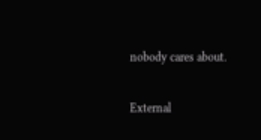nobody cares about.

External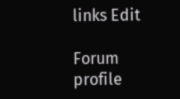links Edit

Forum profile